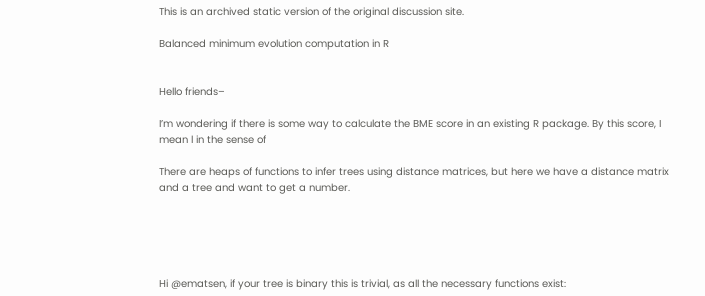This is an archived static version of the original discussion site.

Balanced minimum evolution computation in R


Hello friends–

I’m wondering if there is some way to calculate the BME score in an existing R package. By this score, I mean l in the sense of

There are heaps of functions to infer trees using distance matrices, but here we have a distance matrix and a tree and want to get a number.





Hi @ematsen, if your tree is binary this is trivial, as all the necessary functions exist: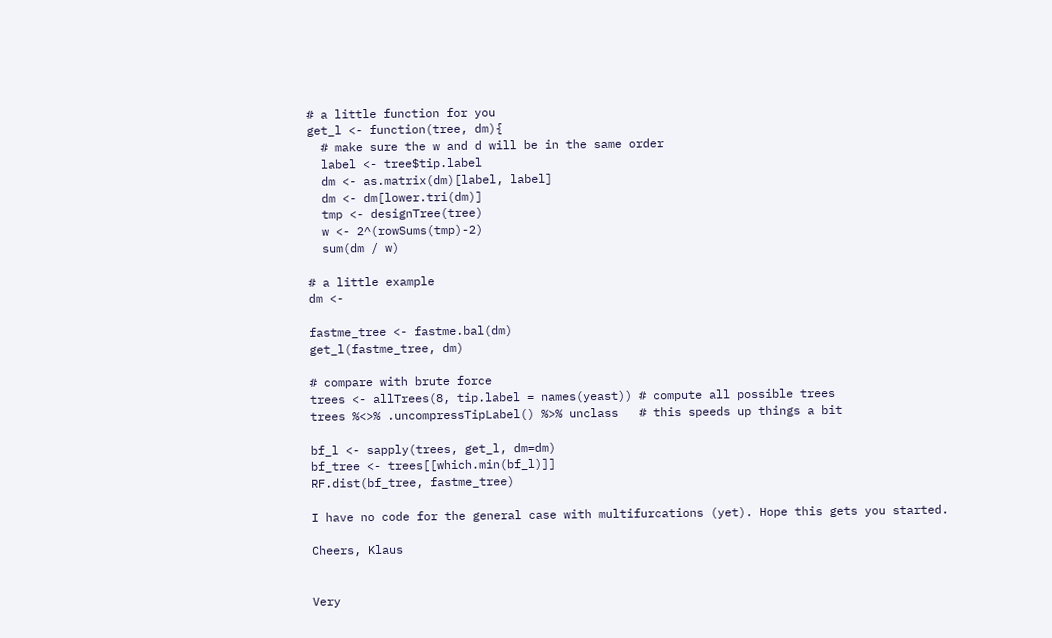# a little function for you
get_l <- function(tree, dm){
  # make sure the w and d will be in the same order
  label <- tree$tip.label
  dm <- as.matrix(dm)[label, label]
  dm <- dm[lower.tri(dm)]
  tmp <- designTree(tree)
  w <- 2^(rowSums(tmp)-2)
  sum(dm / w)

# a little example
dm <-

fastme_tree <- fastme.bal(dm)
get_l(fastme_tree, dm)

# compare with brute force
trees <- allTrees(8, tip.label = names(yeast)) # compute all possible trees
trees %<>% .uncompressTipLabel() %>% unclass   # this speeds up things a bit

bf_l <- sapply(trees, get_l, dm=dm)
bf_tree <- trees[[which.min(bf_l)]]
RF.dist(bf_tree, fastme_tree)

I have no code for the general case with multifurcations (yet). Hope this gets you started.

Cheers, Klaus


Very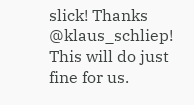slick! Thanks @klaus_schliep! This will do just fine for us.